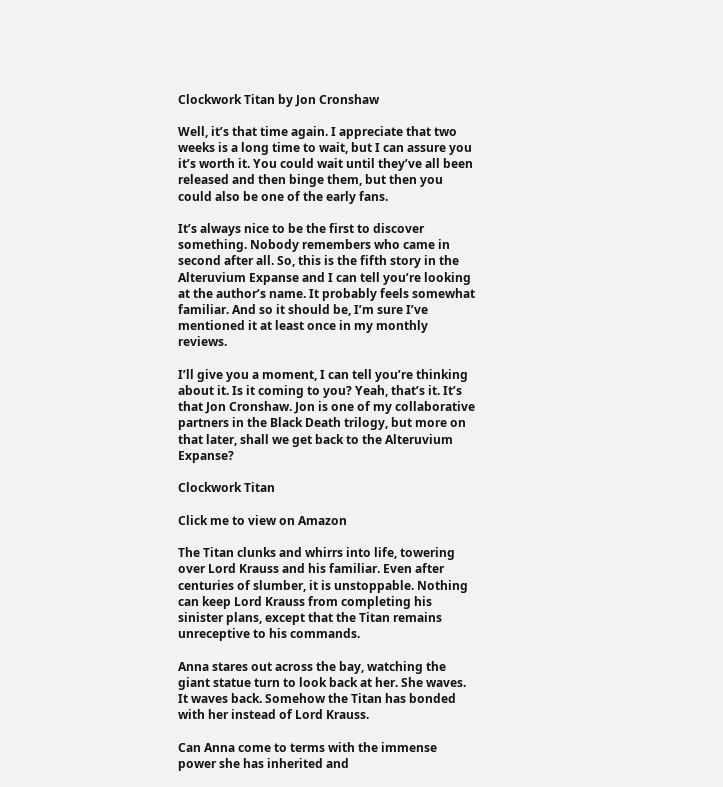Clockwork Titan by Jon Cronshaw

Well, it’s that time again. I appreciate that two weeks is a long time to wait, but I can assure you it’s worth it. You could wait until they’ve all been released and then binge them, but then you could also be one of the early fans.

It’s always nice to be the first to discover something. Nobody remembers who came in second after all. So, this is the fifth story in the Alteruvium Expanse and I can tell you’re looking at the author’s name. It probably feels somewhat familiar. And so it should be, I’m sure I’ve mentioned it at least once in my monthly reviews.

I’ll give you a moment, I can tell you’re thinking about it. Is it coming to you? Yeah, that’s it. It’s that Jon Cronshaw. Jon is one of my collaborative partners in the Black Death trilogy, but more on that later, shall we get back to the Alteruvium Expanse?

Clockwork Titan

Click me to view on Amazon

The Titan clunks and whirrs into life, towering over Lord Krauss and his familiar. Even after centuries of slumber, it is unstoppable. Nothing can keep Lord Krauss from completing his sinister plans, except that the Titan remains unreceptive to his commands.

Anna stares out across the bay, watching the giant statue turn to look back at her. She waves. It waves back. Somehow the Titan has bonded with her instead of Lord Krauss.

Can Anna come to terms with the immense power she has inherited and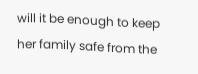will it be enough to keep her family safe from the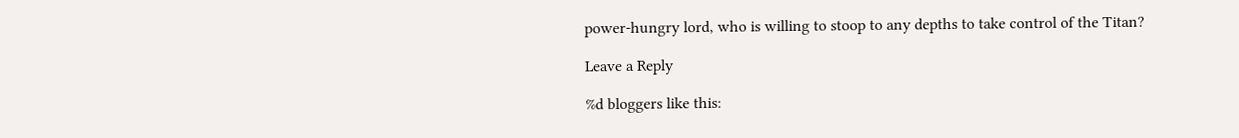power-hungry lord, who is willing to stoop to any depths to take control of the Titan?

Leave a Reply

%d bloggers like this: